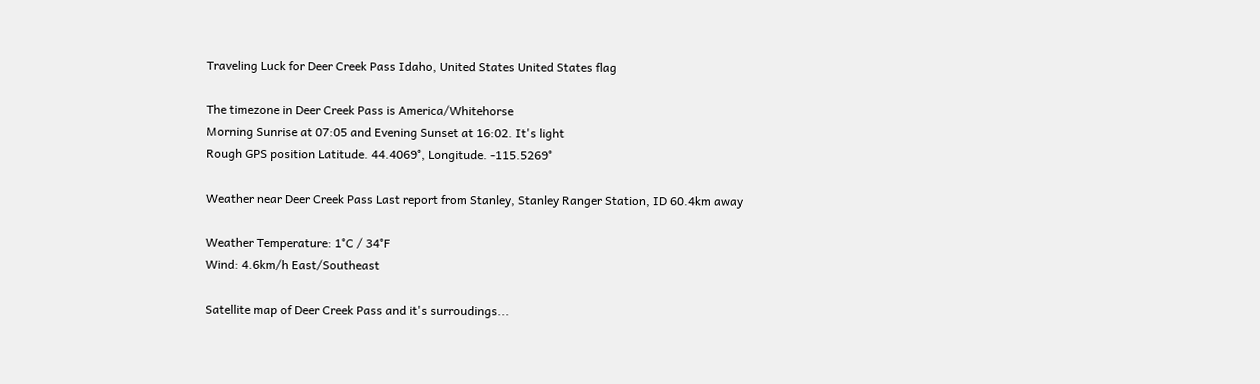Traveling Luck for Deer Creek Pass Idaho, United States United States flag

The timezone in Deer Creek Pass is America/Whitehorse
Morning Sunrise at 07:05 and Evening Sunset at 16:02. It's light
Rough GPS position Latitude. 44.4069°, Longitude. -115.5269°

Weather near Deer Creek Pass Last report from Stanley, Stanley Ranger Station, ID 60.4km away

Weather Temperature: 1°C / 34°F
Wind: 4.6km/h East/Southeast

Satellite map of Deer Creek Pass and it's surroudings...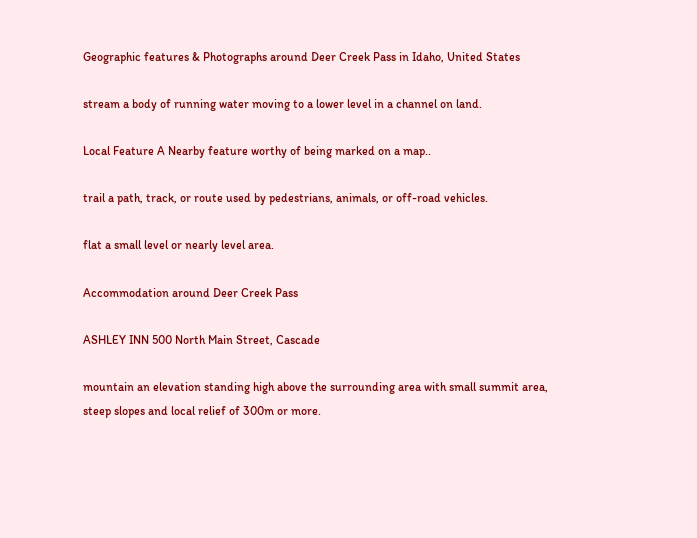Geographic features & Photographs around Deer Creek Pass in Idaho, United States

stream a body of running water moving to a lower level in a channel on land.

Local Feature A Nearby feature worthy of being marked on a map..

trail a path, track, or route used by pedestrians, animals, or off-road vehicles.

flat a small level or nearly level area.

Accommodation around Deer Creek Pass

ASHLEY INN 500 North Main Street, Cascade

mountain an elevation standing high above the surrounding area with small summit area, steep slopes and local relief of 300m or more.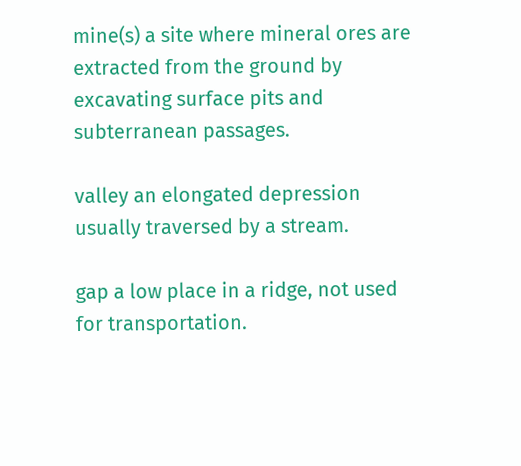mine(s) a site where mineral ores are extracted from the ground by excavating surface pits and subterranean passages.

valley an elongated depression usually traversed by a stream.

gap a low place in a ridge, not used for transportation.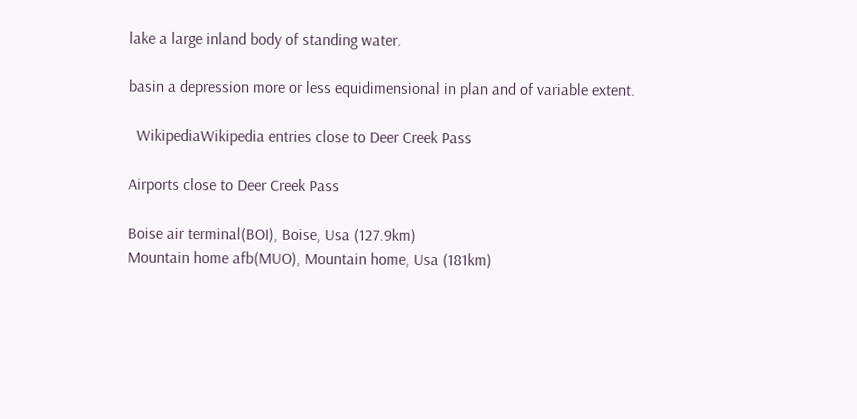lake a large inland body of standing water.

basin a depression more or less equidimensional in plan and of variable extent.

  WikipediaWikipedia entries close to Deer Creek Pass

Airports close to Deer Creek Pass

Boise air terminal(BOI), Boise, Usa (127.9km)
Mountain home afb(MUO), Mountain home, Usa (181km)